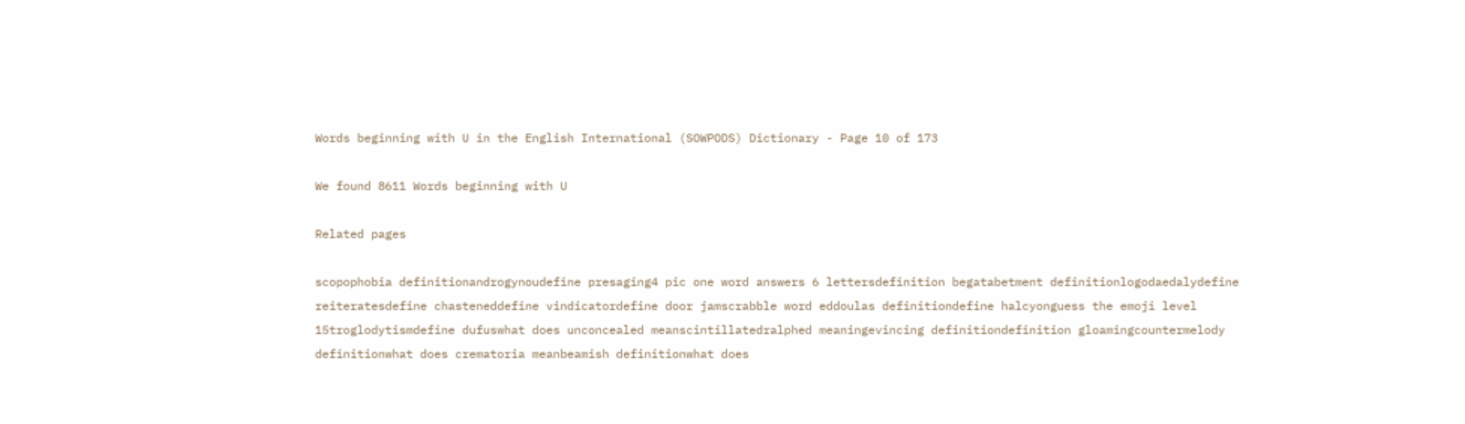Words beginning with U in the English International (SOWPODS) Dictionary - Page 10 of 173

We found 8611 Words beginning with U

Related pages

scopophobia definitionandrogynoudefine presaging4 pic one word answers 6 lettersdefinition begatabetment definitionlogodaedalydefine reiteratesdefine chasteneddefine vindicatordefine door jamscrabble word eddoulas definitiondefine halcyonguess the emoji level 15troglodytismdefine dufuswhat does unconcealed meanscintillatedralphed meaningevincing definitiondefinition gloamingcountermelody definitionwhat does crematoria meanbeamish definitionwhat does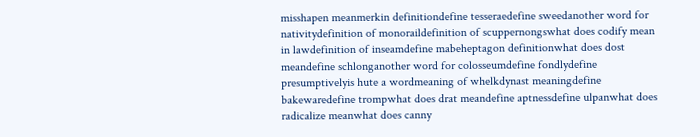misshapen meanmerkin definitiondefine tesseraedefine sweedanother word for nativitydefinition of monoraildefinition of scuppernongswhat does codify mean in lawdefinition of inseamdefine mabeheptagon definitionwhat does dost meandefine schlonganother word for colosseumdefine fondlydefine presumptivelyis hute a wordmeaning of whelkdynast meaningdefine bakewaredefine trompwhat does drat meandefine aptnessdefine ulpanwhat does radicalize meanwhat does canny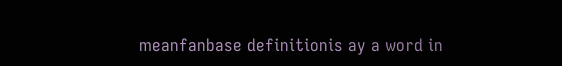meanfanbase definitionis ay a word in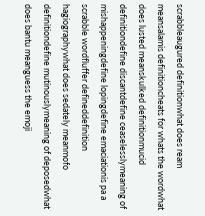scrabbleaugured definitionwhat does ream meansalamis definitioncheats for whats the wordwhat does lusted meanskulked definitionmucid definitiondefine discantdefine ceaselesslymeaning of mishappeningdefine lopingdefine emaciationis pa a scrabble wordfluffer defineddefinition hagiographywhat does sedately meanmofo definitiondefine mutinouslymeaning of deposedwhat does bantu meanguess the emoji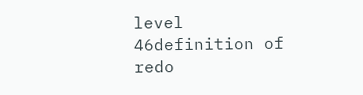level 46definition of redo